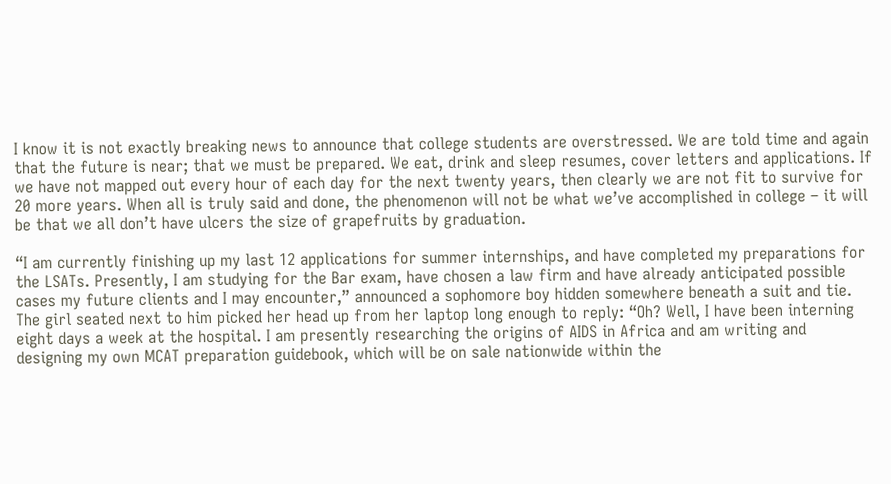I know it is not exactly breaking news to announce that college students are overstressed. We are told time and again that the future is near; that we must be prepared. We eat, drink and sleep resumes, cover letters and applications. If we have not mapped out every hour of each day for the next twenty years, then clearly we are not fit to survive for 20 more years. When all is truly said and done, the phenomenon will not be what we’ve accomplished in college – it will be that we all don’t have ulcers the size of grapefruits by graduation.

“I am currently finishing up my last 12 applications for summer internships, and have completed my preparations for the LSATs. Presently, I am studying for the Bar exam, have chosen a law firm and have already anticipated possible cases my future clients and I may encounter,” announced a sophomore boy hidden somewhere beneath a suit and tie. The girl seated next to him picked her head up from her laptop long enough to reply: “Oh? Well, I have been interning eight days a week at the hospital. I am presently researching the origins of AIDS in Africa and am writing and designing my own MCAT preparation guidebook, which will be on sale nationwide within the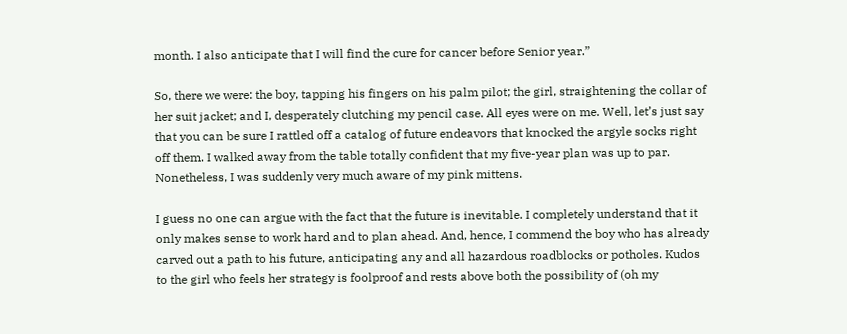month. I also anticipate that I will find the cure for cancer before Senior year.”

So, there we were: the boy, tapping his fingers on his palm pilot; the girl, straightening the collar of her suit jacket; and I, desperately clutching my pencil case. All eyes were on me. Well, let’s just say that you can be sure I rattled off a catalog of future endeavors that knocked the argyle socks right off them. I walked away from the table totally confident that my five-year plan was up to par. Nonetheless, I was suddenly very much aware of my pink mittens.

I guess no one can argue with the fact that the future is inevitable. I completely understand that it only makes sense to work hard and to plan ahead. And, hence, I commend the boy who has already carved out a path to his future, anticipating any and all hazardous roadblocks or potholes. Kudos to the girl who feels her strategy is foolproof and rests above both the possibility of (oh my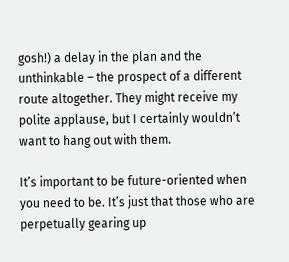gosh!) a delay in the plan and the unthinkable – the prospect of a different route altogether. They might receive my polite applause, but I certainly wouldn’t want to hang out with them.

It’s important to be future-oriented when you need to be. It’s just that those who are perpetually gearing up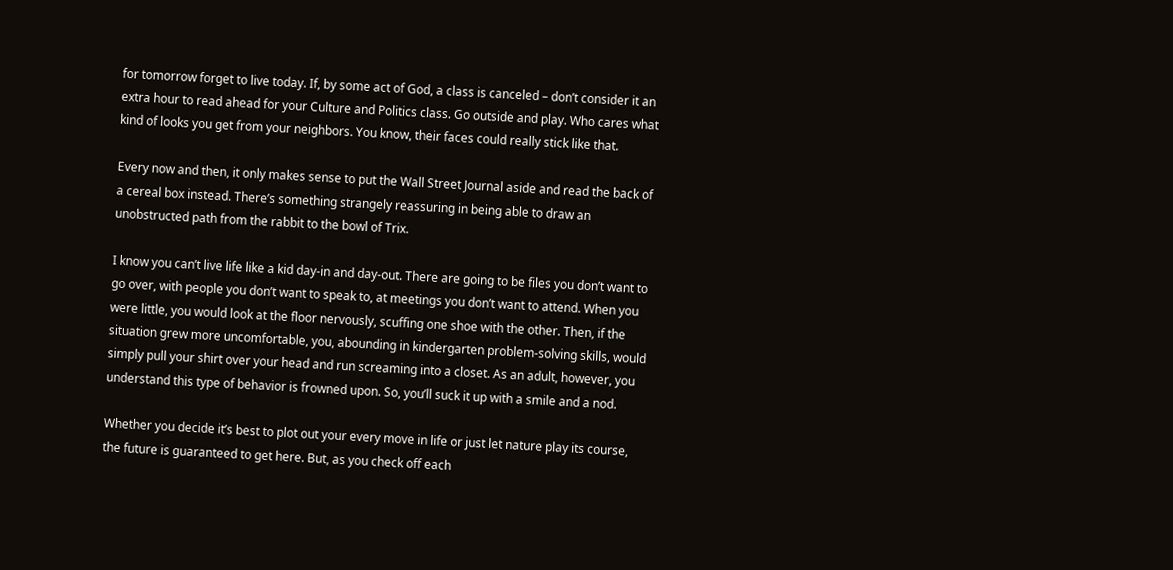for tomorrow forget to live today. If, by some act of God, a class is canceled – don’t consider it an extra hour to read ahead for your Culture and Politics class. Go outside and play. Who cares what kind of looks you get from your neighbors. You know, their faces could really stick like that.

Every now and then, it only makes sense to put the Wall Street Journal aside and read the back of a cereal box instead. There’s something strangely reassuring in being able to draw an unobstructed path from the rabbit to the bowl of Trix.

I know you can’t live life like a kid day-in and day-out. There are going to be files you don’t want to go over, with people you don’t want to speak to, at meetings you don’t want to attend. When you were little, you would look at the floor nervously, scuffing one shoe with the other. Then, if the situation grew more uncomfortable, you, abounding in kindergarten problem-solving skills, would simply pull your shirt over your head and run screaming into a closet. As an adult, however, you understand this type of behavior is frowned upon. So, you’ll suck it up with a smile and a nod.

Whether you decide it’s best to plot out your every move in life or just let nature play its course, the future is guaranteed to get here. But, as you check off each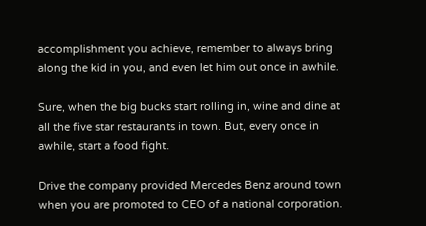accomplishment you achieve, remember to always bring along the kid in you, and even let him out once in awhile.

Sure, when the big bucks start rolling in, wine and dine at all the five star restaurants in town. But, every once in awhile, start a food fight.

Drive the company provided Mercedes Benz around town when you are promoted to CEO of a national corporation.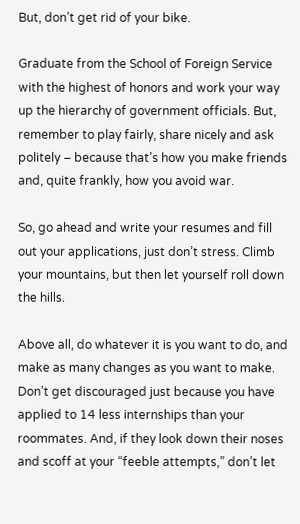But, don’t get rid of your bike.

Graduate from the School of Foreign Service with the highest of honors and work your way up the hierarchy of government officials. But, remember to play fairly, share nicely and ask politely – because that’s how you make friends and, quite frankly, how you avoid war.

So, go ahead and write your resumes and fill out your applications, just don’t stress. Climb your mountains, but then let yourself roll down the hills.

Above all, do whatever it is you want to do, and make as many changes as you want to make. Don’t get discouraged just because you have applied to 14 less internships than your roommates. And, if they look down their noses and scoff at your “feeble attempts,” don’t let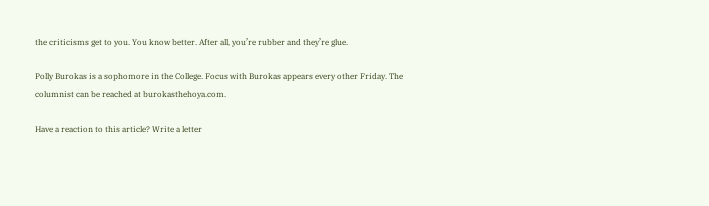the criticisms get to you. You know better. After all, you’re rubber and they’re glue.

Polly Burokas is a sophomore in the College. Focus with Burokas appears every other Friday. The columnist can be reached at burokasthehoya.com.

Have a reaction to this article? Write a letter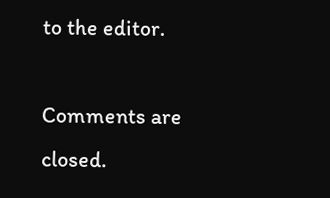to the editor.

Comments are closed.